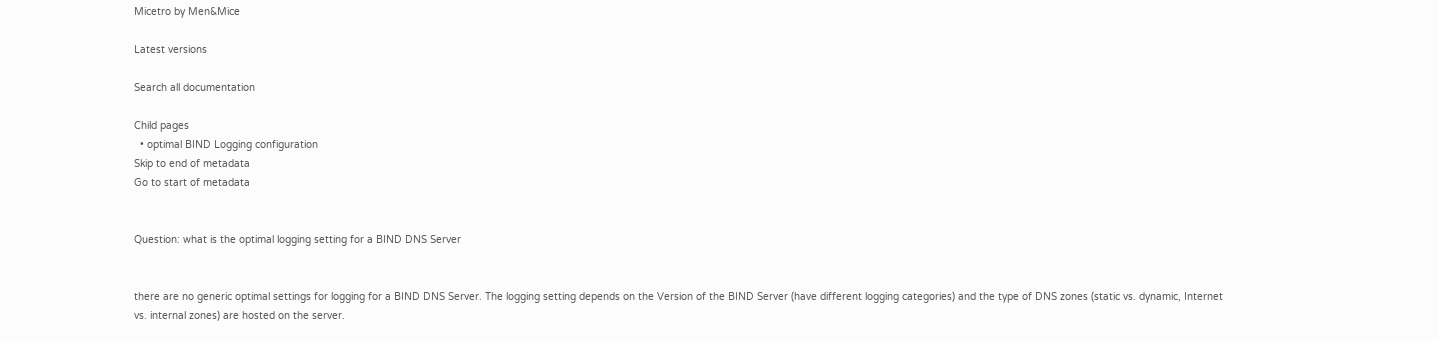Micetro by Men&Mice

Latest versions

Search all documentation

Child pages
  • optimal BIND Logging configuration
Skip to end of metadata
Go to start of metadata


Question: what is the optimal logging setting for a BIND DNS Server


there are no generic optimal settings for logging for a BIND DNS Server. The logging setting depends on the Version of the BIND Server (have different logging categories) and the type of DNS zones (static vs. dynamic, Internet vs. internal zones) are hosted on the server.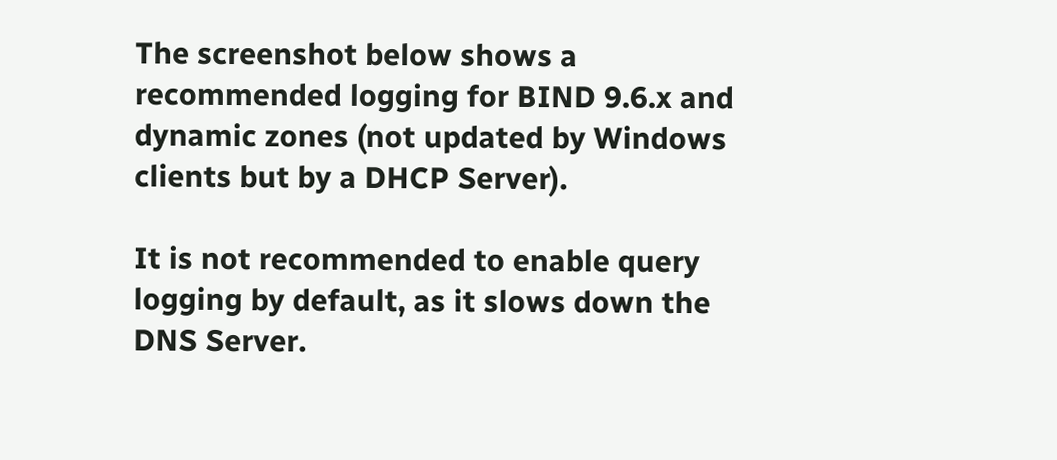The screenshot below shows a recommended logging for BIND 9.6.x and dynamic zones (not updated by Windows clients but by a DHCP Server).

It is not recommended to enable query logging by default, as it slows down the DNS Server.